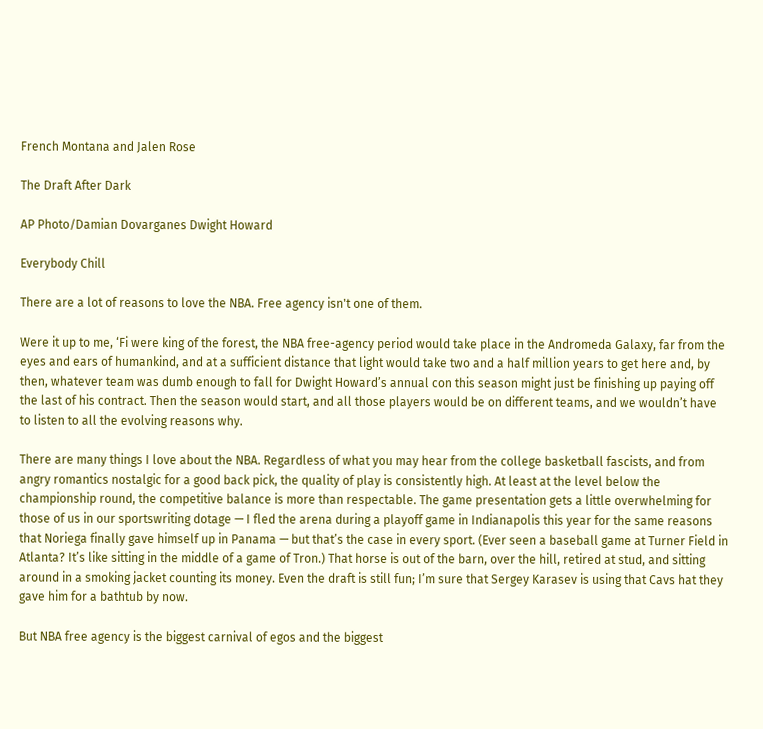French Montana and Jalen Rose

The Draft After Dark

AP Photo/Damian Dovarganes Dwight Howard

Everybody Chill

There are a lot of reasons to love the NBA. Free agency isn't one of them.

Were it up to me, ‘Fi were king of the forest, the NBA free-agency period would take place in the Andromeda Galaxy, far from the eyes and ears of humankind, and at a sufficient distance that light would take two and a half million years to get here and, by then, whatever team was dumb enough to fall for Dwight Howard’s annual con this season might just be finishing up paying off the last of his contract. Then the season would start, and all those players would be on different teams, and we wouldn’t have to listen to all the evolving reasons why.

There are many things I love about the NBA. Regardless of what you may hear from the college basketball fascists, and from angry romantics nostalgic for a good back pick, the quality of play is consistently high. At least at the level below the championship round, the competitive balance is more than respectable. The game presentation gets a little overwhelming for those of us in our sportswriting dotage — I fled the arena during a playoff game in Indianapolis this year for the same reasons that Noriega finally gave himself up in Panama — but that’s the case in every sport. (Ever seen a baseball game at Turner Field in Atlanta? It’s like sitting in the middle of a game of Tron.) That horse is out of the barn, over the hill, retired at stud, and sitting around in a smoking jacket counting its money. Even the draft is still fun; I’m sure that Sergey Karasev is using that Cavs hat they gave him for a bathtub by now.

But NBA free agency is the biggest carnival of egos and the biggest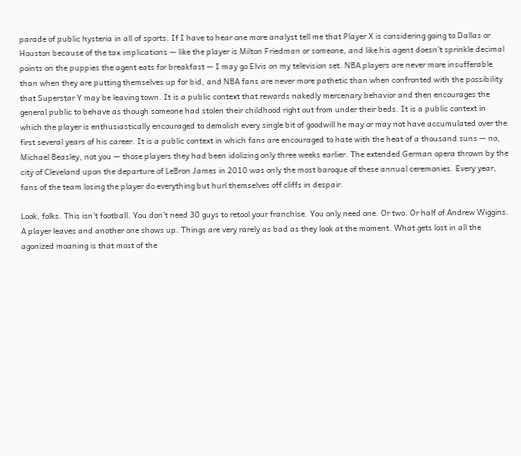parade of public hysteria in all of sports. If I have to hear one more analyst tell me that Player X is considering going to Dallas or Houston because of the tax implications — like the player is Milton Friedman or someone, and like his agent doesn’t sprinkle decimal points on the puppies the agent eats for breakfast — I may go Elvis on my television set. NBA players are never more insufferable than when they are putting themselves up for bid, and NBA fans are never more pathetic than when confronted with the possibility that Superstar Y may be leaving town. It is a public context that rewards nakedly mercenary behavior and then encourages the general public to behave as though someone had stolen their childhood right out from under their beds. It is a public context in which the player is enthusiastically encouraged to demolish every single bit of goodwill he may or may not have accumulated over the first several years of his career. It is a public context in which fans are encouraged to hate with the heat of a thousand suns — no, Michael Beasley, not you — those players they had been idolizing only three weeks earlier. The extended German opera thrown by the city of Cleveland upon the departure of LeBron James in 2010 was only the most baroque of these annual ceremonies. Every year, fans of the team losing the player do everything but hurl themselves off cliffs in despair.

Look, folks. This isn’t football. You don’t need 30 guys to retool your franchise. You only need one. Or two. Or half of Andrew Wiggins. A player leaves and another one shows up. Things are very rarely as bad as they look at the moment. What gets lost in all the agonized moaning is that most of the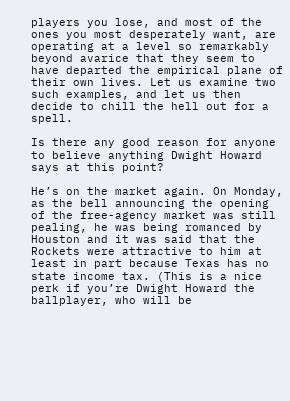players you lose, and most of the ones you most desperately want, are operating at a level so remarkably beyond avarice that they seem to have departed the empirical plane of their own lives. Let us examine two such examples, and let us then decide to chill the hell out for a spell.

Is there any good reason for anyone to believe anything Dwight Howard says at this point?

He’s on the market again. On Monday, as the bell announcing the opening of the free-agency market was still pealing, he was being romanced by Houston and it was said that the Rockets were attractive to him at least in part because Texas has no state income tax. (This is a nice perk if you’re Dwight Howard the ballplayer, who will be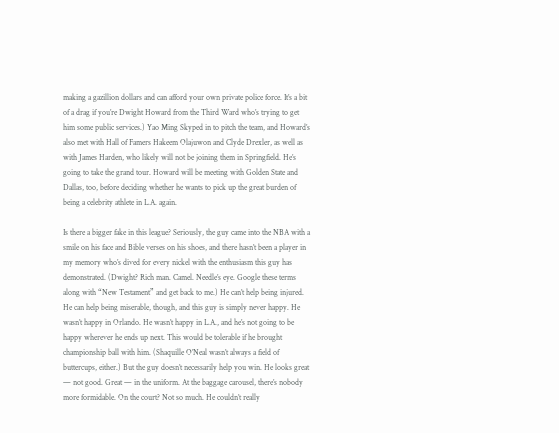making a gazillion dollars and can afford your own private police force. It’s a bit of a drag if you’re Dwight Howard from the Third Ward who’s trying to get him some public services.) Yao Ming Skyped in to pitch the team, and Howard’s also met with Hall of Famers Hakeem Olajuwon and Clyde Drexler, as well as with James Harden, who likely will not be joining them in Springfield. He’s going to take the grand tour. Howard will be meeting with Golden State and Dallas, too, before deciding whether he wants to pick up the great burden of being a celebrity athlete in L.A. again.

Is there a bigger fake in this league? Seriously, the guy came into the NBA with a smile on his face and Bible verses on his shoes, and there hasn’t been a player in my memory who’s dived for every nickel with the enthusiasm this guy has demonstrated. (Dwight? Rich man. Camel. Needle’s eye. Google these terms along with “New Testament” and get back to me.) He can’t help being injured. He can help being miserable, though, and this guy is simply never happy. He wasn’t happy in Orlando. He wasn’t happy in L.A., and he’s not going to be happy wherever he ends up next. This would be tolerable if he brought championship ball with him. (Shaquille O’Neal wasn’t always a field of buttercups, either.) But the guy doesn’t necessarily help you win. He looks great — not good. Great — in the uniform. At the baggage carousel, there’s nobody more formidable. On the court? Not so much. He couldn’t really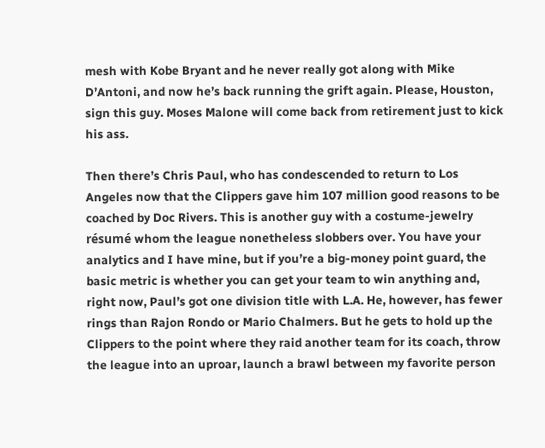mesh with Kobe Bryant and he never really got along with Mike D’Antoni, and now he’s back running the grift again. Please, Houston, sign this guy. Moses Malone will come back from retirement just to kick his ass.

Then there’s Chris Paul, who has condescended to return to Los Angeles now that the Clippers gave him 107 million good reasons to be coached by Doc Rivers. This is another guy with a costume-jewelry résumé whom the league nonetheless slobbers over. You have your analytics and I have mine, but if you’re a big-money point guard, the basic metric is whether you can get your team to win anything and, right now, Paul’s got one division title with L.A. He, however, has fewer rings than Rajon Rondo or Mario Chalmers. But he gets to hold up the Clippers to the point where they raid another team for its coach, throw the league into an uproar, launch a brawl between my favorite person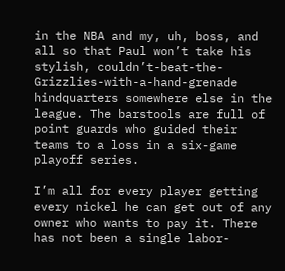in the NBA and my, uh, boss, and all so that Paul won’t take his stylish, couldn’t-beat-the-Grizzlies-with-a-hand-grenade hindquarters somewhere else in the league. The barstools are full of point guards who guided their teams to a loss in a six-game playoff series.

I’m all for every player getting every nickel he can get out of any owner who wants to pay it. There has not been a single labor-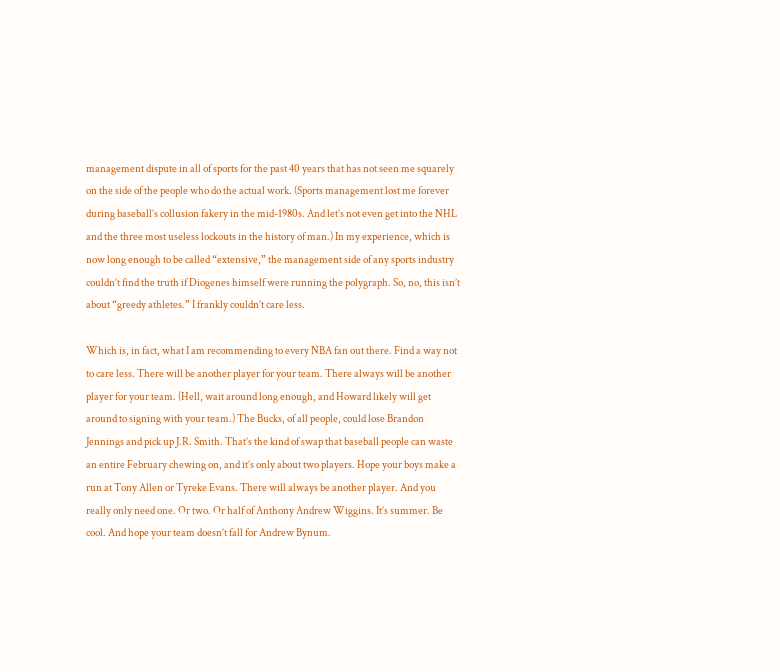management dispute in all of sports for the past 40 years that has not seen me squarely on the side of the people who do the actual work. (Sports management lost me forever during baseball’s collusion fakery in the mid-1980s. And let’s not even get into the NHL and the three most useless lockouts in the history of man.) In my experience, which is now long enough to be called “extensive,” the management side of any sports industry couldn’t find the truth if Diogenes himself were running the polygraph. So, no, this isn’t about “greedy athletes.” I frankly couldn’t care less.

Which is, in fact, what I am recommending to every NBA fan out there. Find a way not to care less. There will be another player for your team. There always will be another player for your team. (Hell, wait around long enough, and Howard likely will get around to signing with your team.) The Bucks, of all people, could lose Brandon Jennings and pick up J.R. Smith. That’s the kind of swap that baseball people can waste an entire February chewing on, and it’s only about two players. Hope your boys make a run at Tony Allen or Tyreke Evans. There will always be another player. And you really only need one. Or two. Or half of Anthony Andrew Wiggins. It’s summer. Be cool. And hope your team doesn’t fall for Andrew Bynum.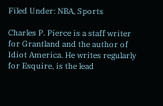Filed Under: NBA, Sports

Charles P. Pierce is a staff writer for Grantland and the author of Idiot America. He writes regularly for Esquire, is the lead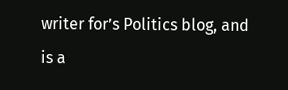writer for’s Politics blog, and is a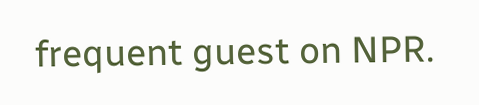frequent guest on NPR.